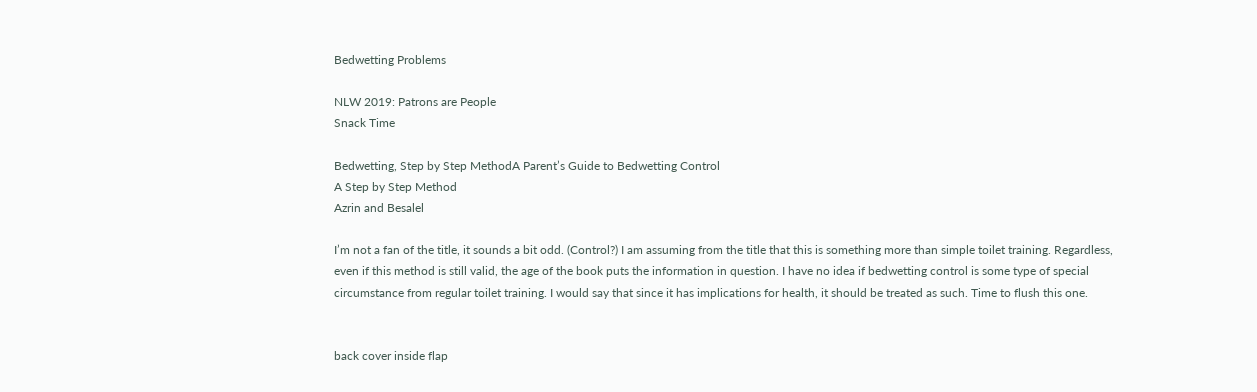Bedwetting Problems

NLW 2019: Patrons are People
Snack Time

Bedwetting, Step by Step MethodA Parent’s Guide to Bedwetting Control
A Step by Step Method
Azrin and Besalel

I’m not a fan of the title, it sounds a bit odd. (Control?) I am assuming from the title that this is something more than simple toilet training. Regardless, even if this method is still valid, the age of the book puts the information in question. I have no idea if bedwetting control is some type of special circumstance from regular toilet training. I would say that since it has implications for health, it should be treated as such. Time to flush this one.


back cover inside flap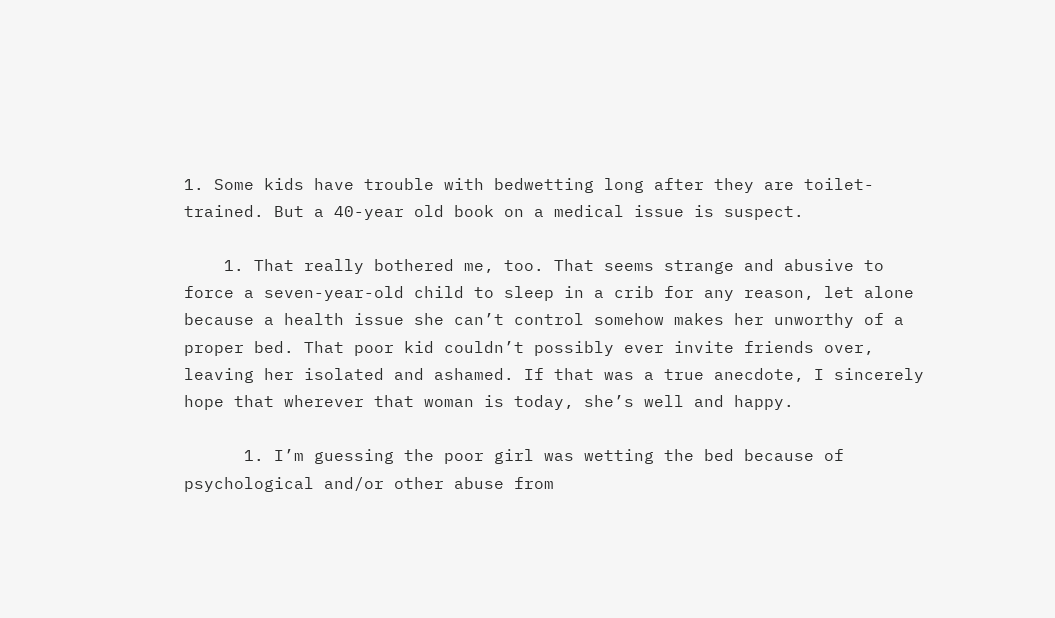1. Some kids have trouble with bedwetting long after they are toilet-trained. But a 40-year old book on a medical issue is suspect.

    1. That really bothered me, too. That seems strange and abusive to force a seven-year-old child to sleep in a crib for any reason, let alone because a health issue she can’t control somehow makes her unworthy of a proper bed. That poor kid couldn’t possibly ever invite friends over, leaving her isolated and ashamed. If that was a true anecdote, I sincerely hope that wherever that woman is today, she’s well and happy.

      1. I’m guessing the poor girl was wetting the bed because of psychological and/or other abuse from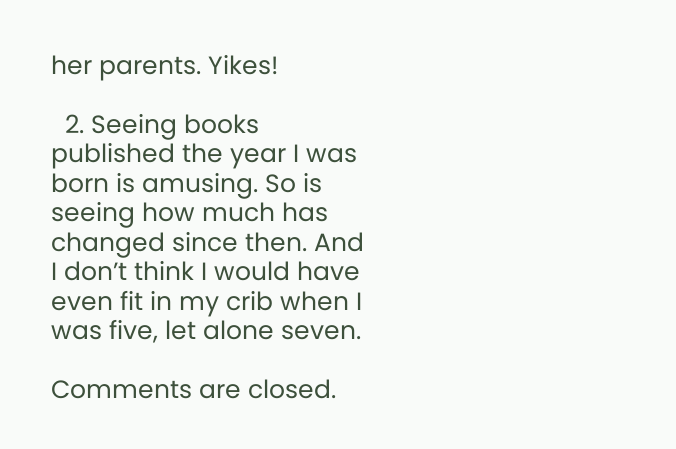her parents. Yikes!

  2. Seeing books published the year I was born is amusing. So is seeing how much has changed since then. And I don’t think I would have even fit in my crib when I was five, let alone seven.

Comments are closed.